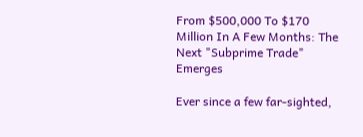From $500,000 To $170 Million In A Few Months: The Next "Subprime Trade" Emerges

Ever since a few far-sighted,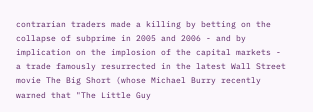contrarian traders made a killing by betting on the collapse of subprime in 2005 and 2006 - and by implication on the implosion of the capital markets - a trade famously resurrected in the latest Wall Street movie The Big Short (whose Michael Burry recently warned that "The Little Guy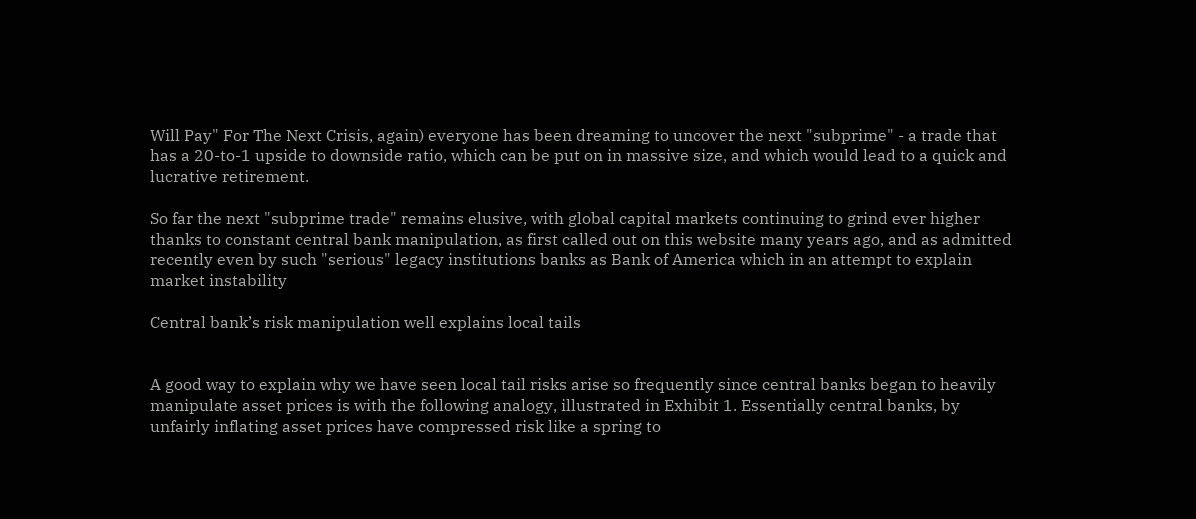Will Pay" For The Next Crisis, again) everyone has been dreaming to uncover the next "subprime" - a trade that has a 20-to-1 upside to downside ratio, which can be put on in massive size, and which would lead to a quick and lucrative retirement.

So far the next "subprime trade" remains elusive, with global capital markets continuing to grind ever higher thanks to constant central bank manipulation, as first called out on this website many years ago, and as admitted recently even by such "serious" legacy institutions banks as Bank of America which in an attempt to explain market instability

Central bank’s risk manipulation well explains local tails


A good way to explain why we have seen local tail risks arise so frequently since central banks began to heavily manipulate asset prices is with the following analogy, illustrated in Exhibit 1. Essentially central banks, by unfairly inflating asset prices have compressed risk like a spring to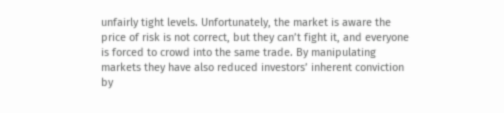unfairly tight levels. Unfortunately, the market is aware the price of risk is not correct, but they can’t fight it, and everyone is forced to crowd into the same trade. By manipulating markets they have also reduced investors’ inherent conviction by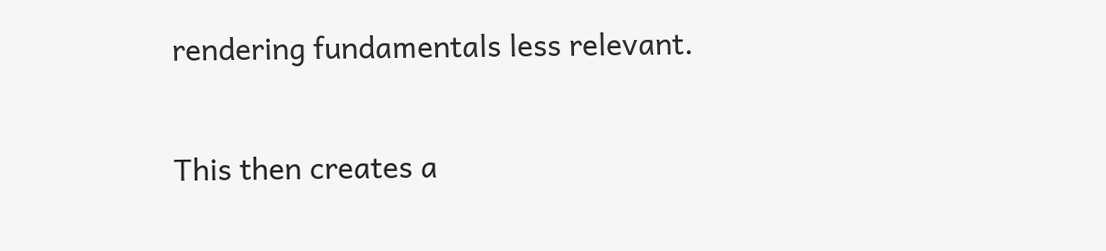rendering fundamentals less relevant.


This then creates a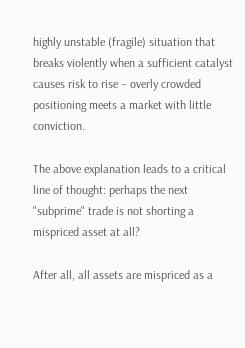highly unstable (fragile) situation that breaks violently when a sufficient catalyst causes risk to rise – overly crowded positioning meets a market with little conviction.

The above explanation leads to a critical line of thought: perhaps the next "subprime" trade is not shorting a mispriced asset at all?

After all, all assets are mispriced as a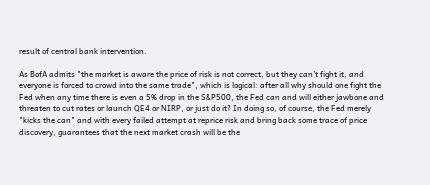result of central bank intervention.

As BofA admits "the market is aware the price of risk is not correct, but they can’t fight it, and everyone is forced to crowd into the same trade", which is logical: after all why should one fight the Fed when any time there is even a 5% drop in the S&P500, the Fed can and will either jawbone and threaten to cut rates or launch QE4 or NIRP, or just do it? In doing so, of course, the Fed merely "kicks the can" and with every failed attempt at reprice risk and bring back some trace of price discovery, guarantees that the next market crash will be the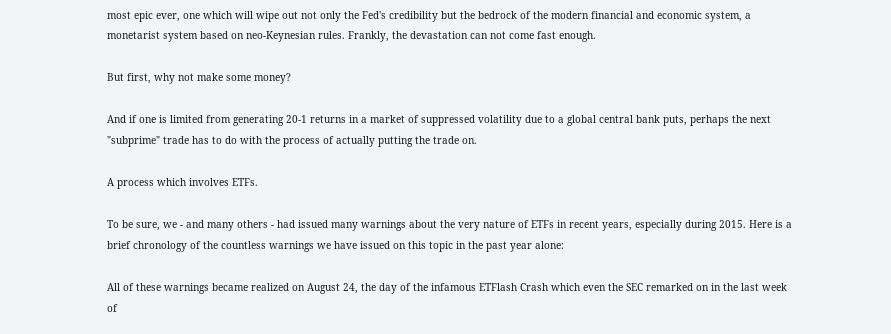most epic ever, one which will wipe out not only the Fed's credibility but the bedrock of the modern financial and economic system, a monetarist system based on neo-Keynesian rules. Frankly, the devastation can not come fast enough.

But first, why not make some money?

And if one is limited from generating 20-1 returns in a market of suppressed volatility due to a global central bank puts, perhaps the next "subprime" trade has to do with the process of actually putting the trade on.

A process which involves ETFs.

To be sure, we - and many others - had issued many warnings about the very nature of ETFs in recent years, especially during 2015. Here is a brief chronology of the countless warnings we have issued on this topic in the past year alone:

All of these warnings became realized on August 24, the day of the infamous ETFlash Crash which even the SEC remarked on in the last week of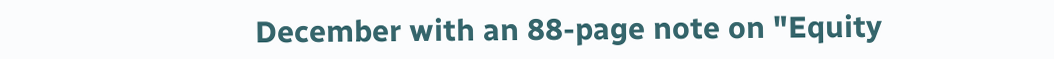December with an 88-page note on "Equity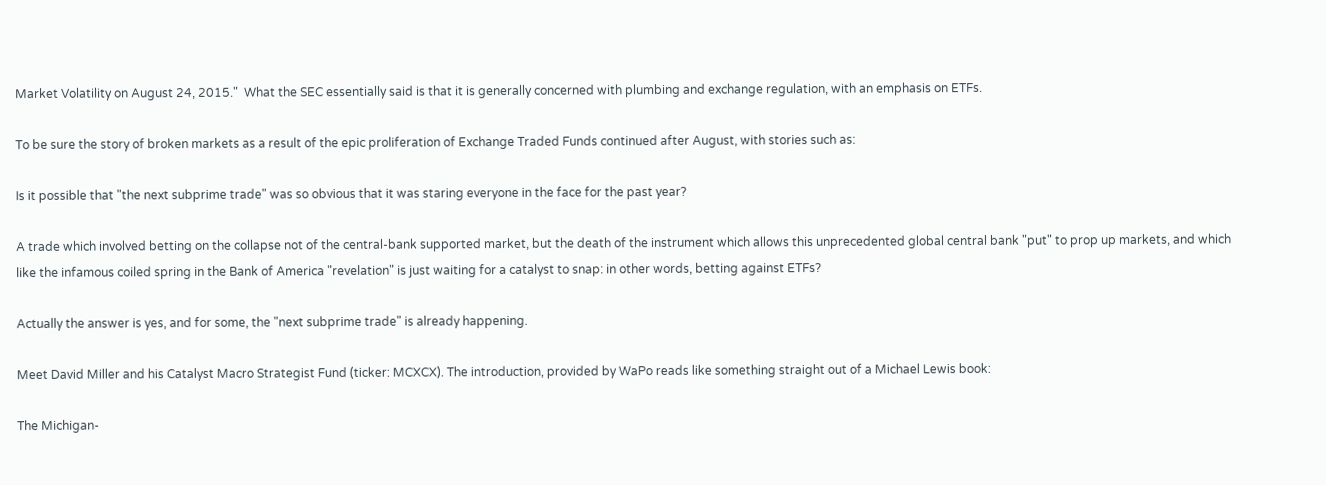Market Volatility on August 24, 2015."  What the SEC essentially said is that it is generally concerned with plumbing and exchange regulation, with an emphasis on ETFs.

To be sure the story of broken markets as a result of the epic proliferation of Exchange Traded Funds continued after August, with stories such as:

Is it possible that "the next subprime trade" was so obvious that it was staring everyone in the face for the past year?

A trade which involved betting on the collapse not of the central-bank supported market, but the death of the instrument which allows this unprecedented global central bank "put" to prop up markets, and which like the infamous coiled spring in the Bank of America "revelation" is just waiting for a catalyst to snap: in other words, betting against ETFs?

Actually the answer is yes, and for some, the "next subprime trade" is already happening.

Meet David Miller and his Catalyst Macro Strategist Fund (ticker: MCXCX). The introduction, provided by WaPo reads like something straight out of a Michael Lewis book:

The Michigan-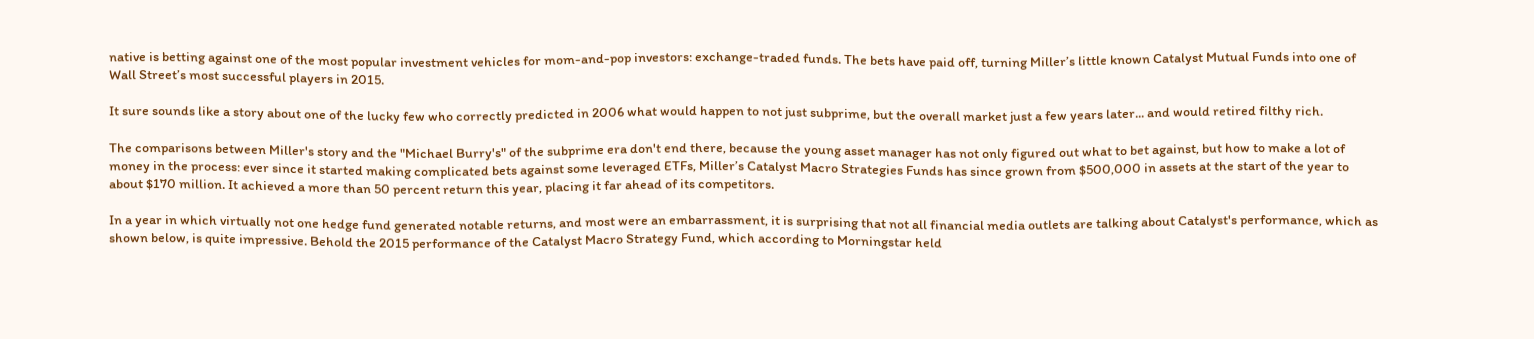native is betting against one of the most popular investment vehicles for mom-and-pop investors: exchange-traded funds. The bets have paid off, turning Miller’s little known Catalyst Mutual Funds into one of Wall Street’s most successful players in 2015.

It sure sounds like a story about one of the lucky few who correctly predicted in 2006 what would happen to not just subprime, but the overall market just a few years later... and would retired filthy rich.

The comparisons between Miller's story and the "Michael Burry's" of the subprime era don't end there, because the young asset manager has not only figured out what to bet against, but how to make a lot of money in the process: ever since it started making complicated bets against some leveraged ETFs, Miller’s Catalyst Macro Strategies Funds has since grown from $500,000 in assets at the start of the year to about $170 million. It achieved a more than 50 percent return this year, placing it far ahead of its competitors.

In a year in which virtually not one hedge fund generated notable returns, and most were an embarrassment, it is surprising that not all financial media outlets are talking about Catalyst's performance, which as shown below, is quite impressive. Behold the 2015 performance of the Catalyst Macro Strategy Fund, which according to Morningstar held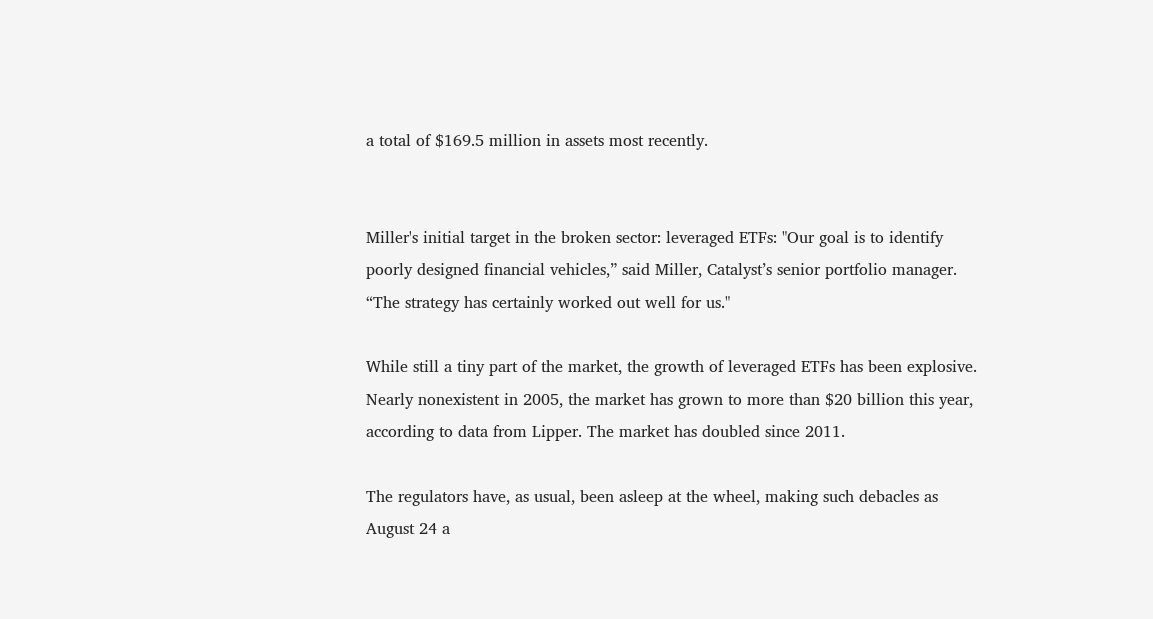a total of $169.5 million in assets most recently.


Miller's initial target in the broken sector: leveraged ETFs: "Our goal is to identify poorly designed financial vehicles,” said Miller, Catalyst’s senior portfolio manager. “The strategy has certainly worked out well for us."

While still a tiny part of the market, the growth of leveraged ETFs has been explosive. Nearly nonexistent in 2005, the market has grown to more than $20 billion this year, according to data from Lipper. The market has doubled since 2011.

The regulators have, as usual, been asleep at the wheel, making such debacles as August 24 a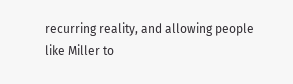recurring reality, and allowing people like Miller to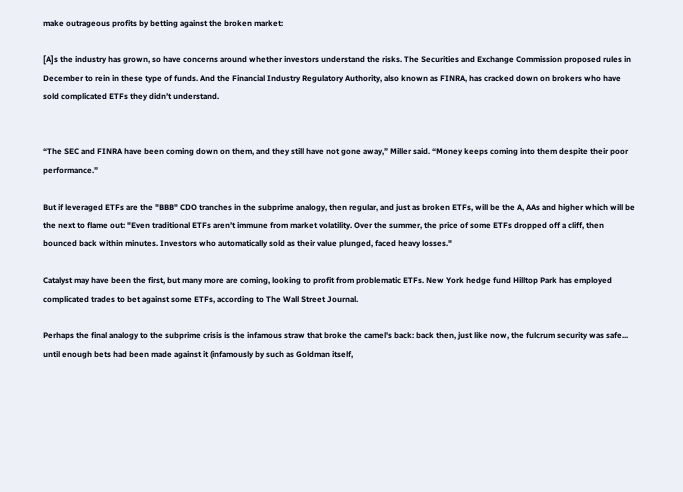make outrageous profits by betting against the broken market:

[A]s the industry has grown, so have concerns around whether investors understand the risks. The Securities and Exchange Commission proposed rules in December to rein in these type of funds. And the Financial Industry Regulatory Authority, also known as FINRA, has cracked down on brokers who have sold complicated ETFs they didn’t understand.


“The SEC and FINRA have been coming down on them, and they still have not gone away,” Miller said. “Money keeps coming into them despite their poor performance.”

But if leveraged ETFs are the "BBB" CDO tranches in the subprime analogy, then regular, and just as broken ETFs, will be the A, AAs and higher which will be the next to flame out: "Even traditional ETFs aren’t immune from market volatility. Over the summer, the price of some ETFs dropped off a cliff, then bounced back within minutes. Investors who automatically sold as their value plunged, faced heavy losses."

Catalyst may have been the first, but many more are coming, looking to profit from problematic ETFs. New York hedge fund Hilltop Park has employed complicated trades to bet against some ETFs, according to The Wall Street Journal.

Perhaps the final analogy to the subprime crisis is the infamous straw that broke the camel's back: back then, just like now, the fulcrum security was safe... until enough bets had been made against it (infamously by such as Goldman itself,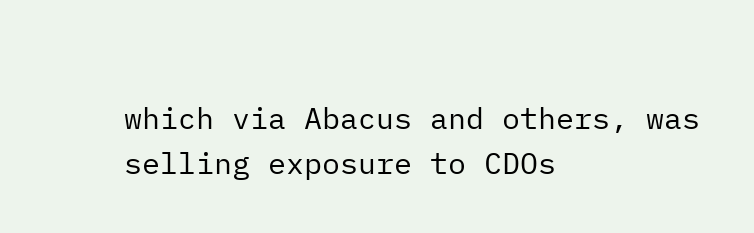which via Abacus and others, was selling exposure to CDOs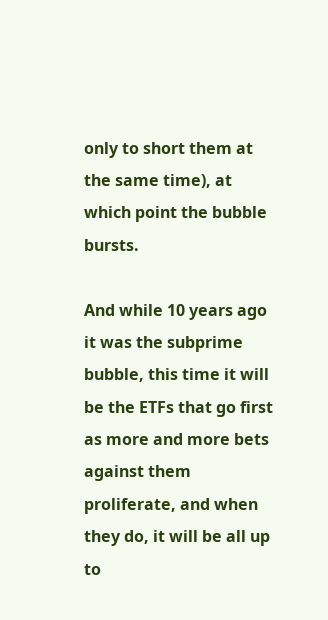only to short them at the same time), at which point the bubble bursts.

And while 10 years ago it was the subprime bubble, this time it will be the ETFs that go first as more and more bets against them proliferate, and when they do, it will be all up to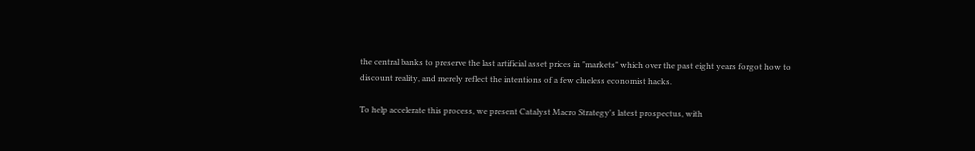the central banks to preserve the last artificial asset prices in "markets" which over the past eight years forgot how to discount reality, and merely reflect the intentions of a few clueless economist hacks.

To help accelerate this process, we present Catalyst Macro Strategy's latest prospectus, with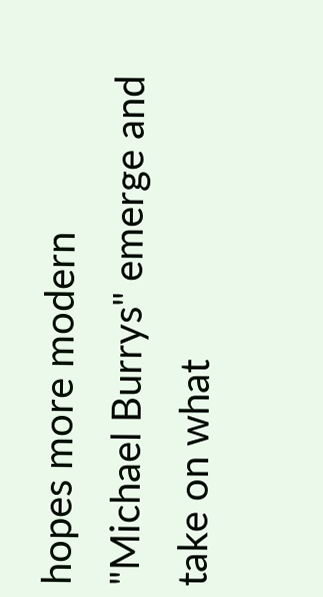hopes more modern "Michael Burrys" emerge and take on what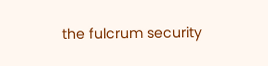the fulcrum security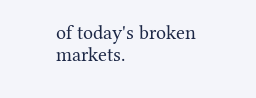of today's broken markets.